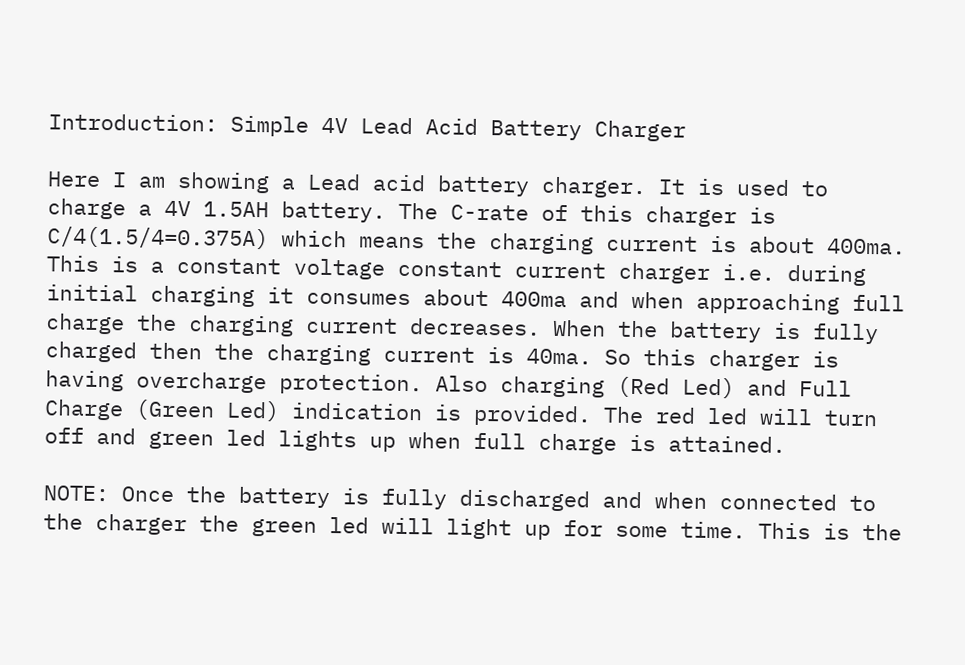Introduction: Simple 4V Lead Acid Battery Charger

Here I am showing a Lead acid battery charger. It is used to charge a 4V 1.5AH battery. The C-rate of this charger is C/4(1.5/4=0.375A) which means the charging current is about 400ma. This is a constant voltage constant current charger i.e. during initial charging it consumes about 400ma and when approaching full charge the charging current decreases. When the battery is fully charged then the charging current is 40ma. So this charger is having overcharge protection. Also charging (Red Led) and Full Charge (Green Led) indication is provided. The red led will turn off and green led lights up when full charge is attained.

NOTE: Once the battery is fully discharged and when connected to the charger the green led will light up for some time. This is the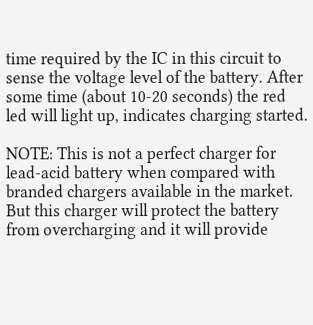time required by the IC in this circuit to sense the voltage level of the battery. After some time (about 10-20 seconds) the red led will light up, indicates charging started.

NOTE: This is not a perfect charger for lead-acid battery when compared with branded chargers available in the market. But this charger will protect the battery from overcharging and it will provide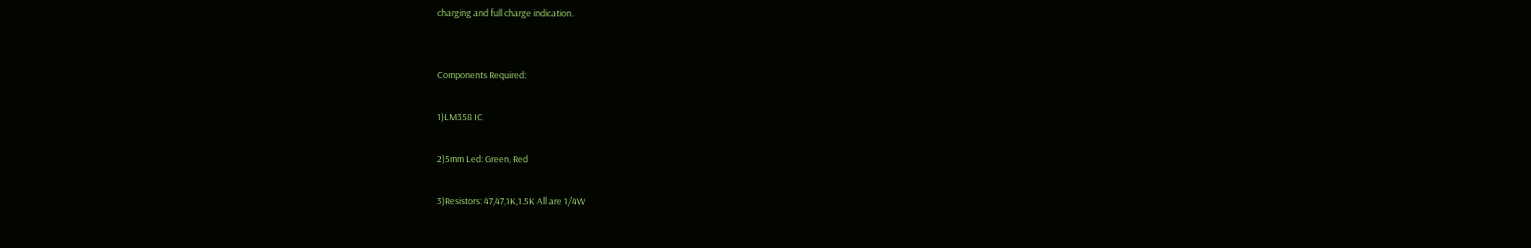charging and full charge indication.


Components Required:

1)LM358 IC

2)5mm Led: Green, Red

3)Resistors: 47,47,1K,1.5K All are 1/4W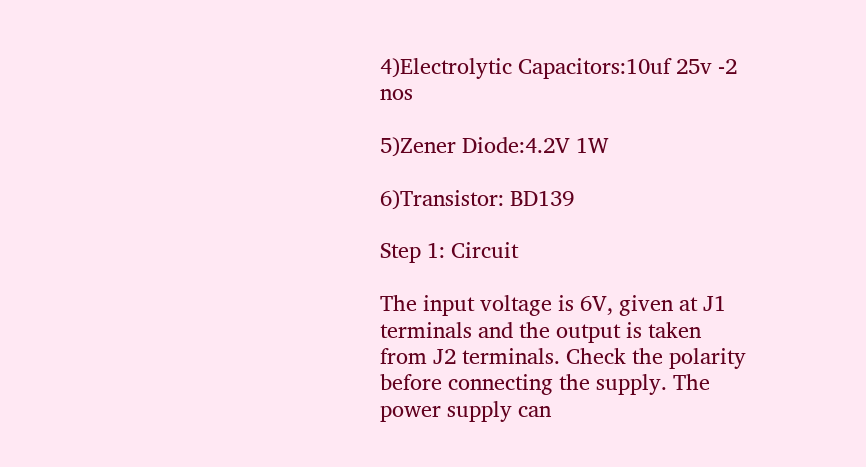4)Electrolytic Capacitors:10uf 25v -2 nos

5)Zener Diode:4.2V 1W

6)Transistor: BD139

Step 1: Circuit

The input voltage is 6V, given at J1 terminals and the output is taken from J2 terminals. Check the polarity before connecting the supply. The power supply can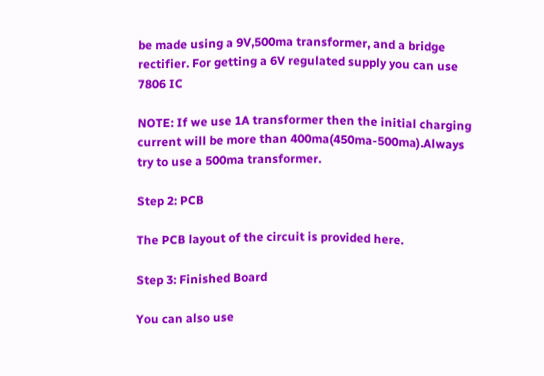be made using a 9V,500ma transformer, and a bridge rectifier. For getting a 6V regulated supply you can use 7806 IC

NOTE: If we use 1A transformer then the initial charging current will be more than 400ma(450ma-500ma).Always try to use a 500ma transformer.

Step 2: PCB

The PCB layout of the circuit is provided here.

Step 3: Finished Board

You can also use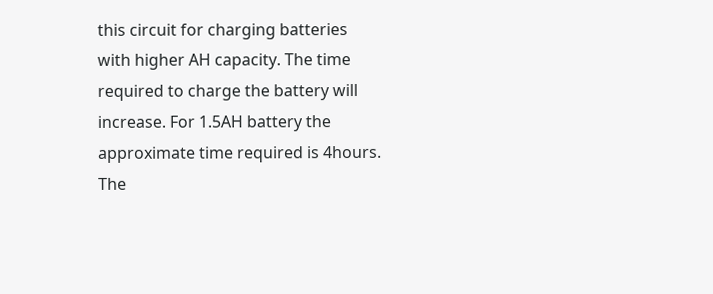this circuit for charging batteries with higher AH capacity. The time required to charge the battery will increase. For 1.5AH battery the approximate time required is 4hours. The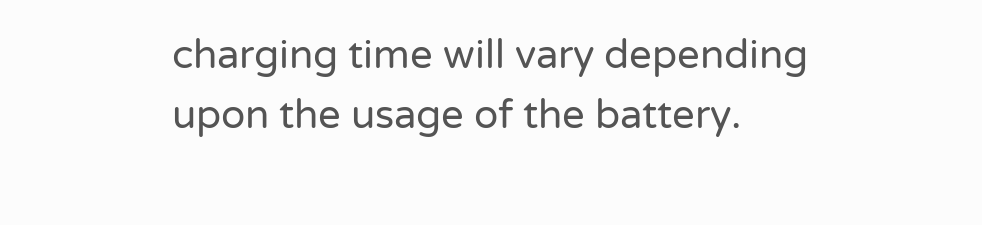charging time will vary depending upon the usage of the battery.